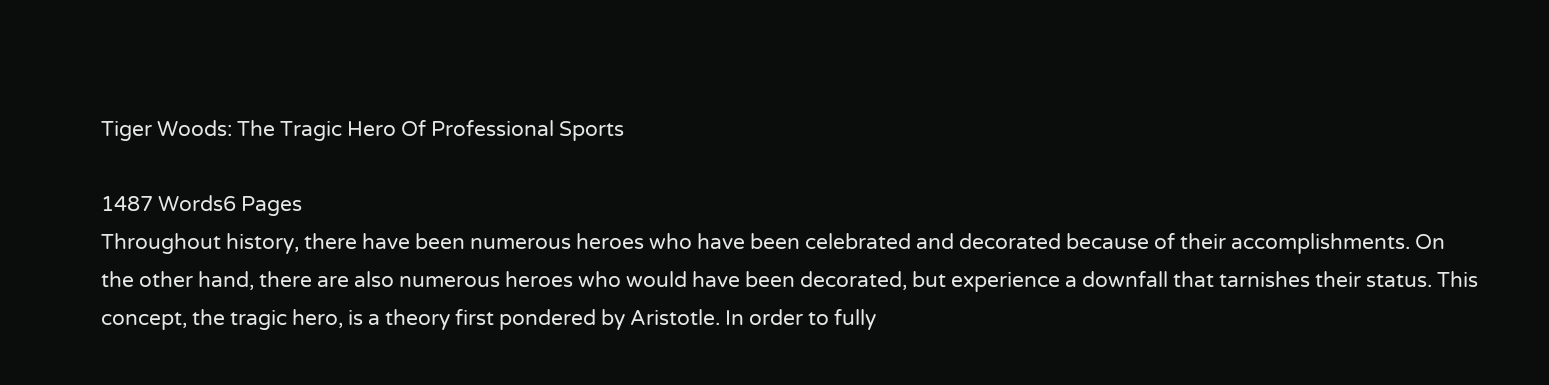Tiger Woods: The Tragic Hero Of Professional Sports

1487 Words6 Pages
Throughout history, there have been numerous heroes who have been celebrated and decorated because of their accomplishments. On the other hand, there are also numerous heroes who would have been decorated, but experience a downfall that tarnishes their status. This concept, the tragic hero, is a theory first pondered by Aristotle. In order to fully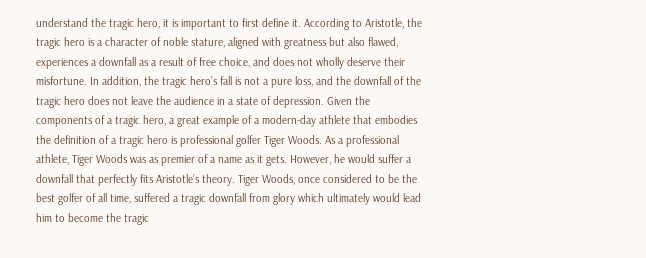understand the tragic hero, it is important to first define it. According to Aristotle, the tragic hero is a character of noble stature, aligned with greatness but also flawed, experiences a downfall as a result of free choice, and does not wholly deserve their misfortune. In addition, the tragic hero’s fall is not a pure loss, and the downfall of the tragic hero does not leave the audience in a state of depression. Given the components of a tragic hero, a great example of a modern-day athlete that embodies the definition of a tragic hero is professional golfer Tiger Woods. As a professional athlete, Tiger Woods was as premier of a name as it gets. However, he would suffer a downfall that perfectly fits Aristotle’s theory. Tiger Woods, once considered to be the best golfer of all time, suffered a tragic downfall from glory which ultimately would lead him to become the tragic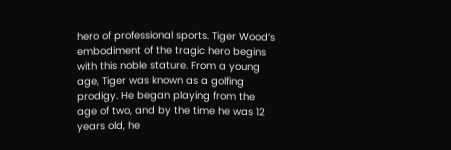hero of professional sports. Tiger Wood’s embodiment of the tragic hero begins with this noble stature. From a young age, Tiger was known as a golfing prodigy. He began playing from the age of two, and by the time he was 12 years old, he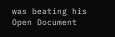was beating his
Open Document